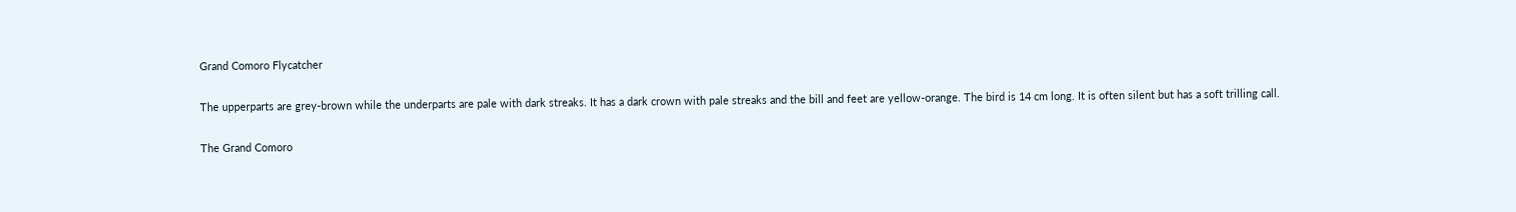Grand Comoro Flycatcher

The upperparts are grey-brown while the underparts are pale with dark streaks. It has a dark crown with pale streaks and the bill and feet are yellow-orange. The bird is 14 cm long. It is often silent but has a soft trilling call.

The Grand Comoro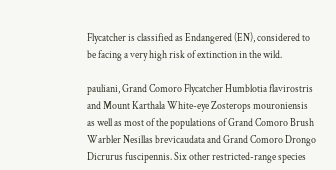Flycatcher is classified as Endangered (EN), considered to be facing a very high risk of extinction in the wild.

pauliani, Grand Comoro Flycatcher Humblotia flavirostris and Mount Karthala White-eye Zosterops mouroniensis as well as most of the populations of Grand Comoro Brush Warbler Nesillas brevicaudata and Grand Comoro Drongo Dicrurus fuscipennis. Six other restricted-range species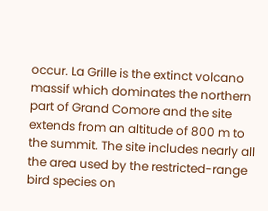occur. La Grille is the extinct volcano massif which dominates the northern part of Grand Comore and the site extends from an altitude of 800 m to the summit. The site includes nearly all the area used by the restricted-range bird species on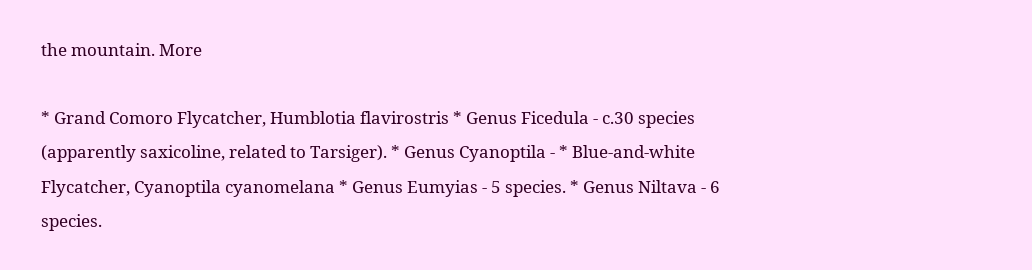the mountain. More

* Grand Comoro Flycatcher, Humblotia flavirostris * Genus Ficedula - c.30 species (apparently saxicoline, related to Tarsiger). * Genus Cyanoptila - * Blue-and-white Flycatcher, Cyanoptila cyanomelana * Genus Eumyias - 5 species. * Genus Niltava - 6 species.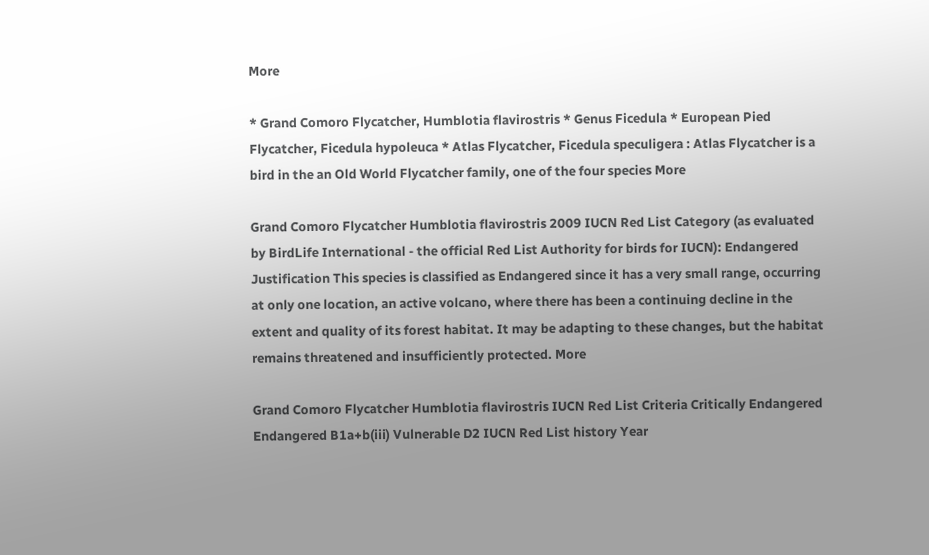More

* Grand Comoro Flycatcher, Humblotia flavirostris * Genus Ficedula * European Pied Flycatcher, Ficedula hypoleuca * Atlas Flycatcher, Ficedula speculigera : Atlas Flycatcher is a bird in the an Old World Flycatcher family, one of the four species More

Grand Comoro Flycatcher Humblotia flavirostris 2009 IUCN Red List Category (as evaluated by BirdLife International - the official Red List Authority for birds for IUCN): Endangered Justification This species is classified as Endangered since it has a very small range, occurring at only one location, an active volcano, where there has been a continuing decline in the extent and quality of its forest habitat. It may be adapting to these changes, but the habitat remains threatened and insufficiently protected. More

Grand Comoro Flycatcher Humblotia flavirostris IUCN Red List Criteria Critically Endangered Endangered B1a+b(iii) Vulnerable D2 IUCN Red List history Year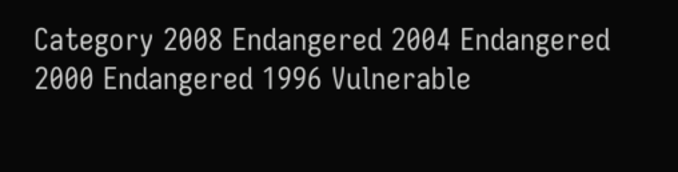Category 2008 Endangered 2004 Endangered 2000 Endangered 1996 Vulnerable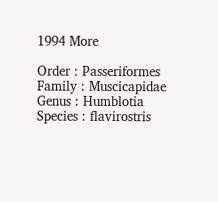1994 More

Order : Passeriformes
Family : Muscicapidae
Genus : Humblotia
Species : flavirostris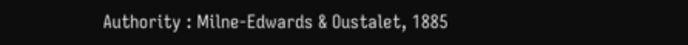Authority : Milne-Edwards & Oustalet, 1885